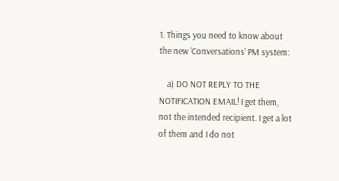1. Things you need to know about the new ‘Conversations’ PM system:

    a) DO NOT REPLY TO THE NOTIFICATION EMAIL! I get them, not the intended recipient. I get a lot of them and I do not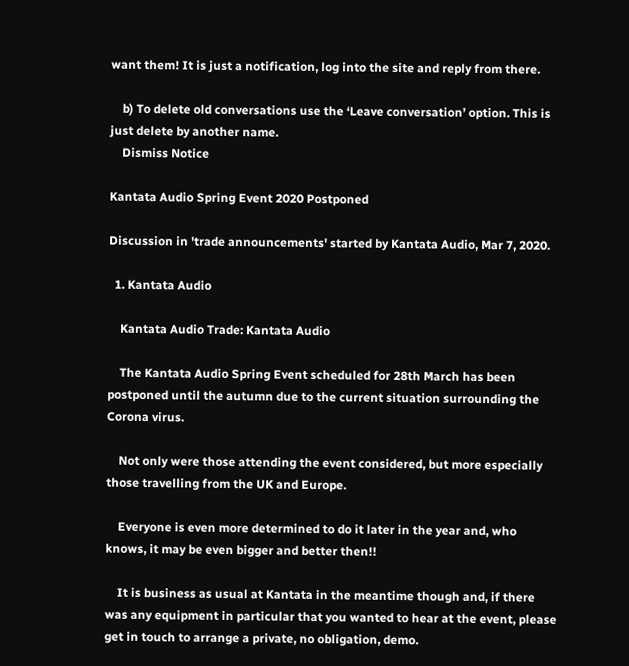want them! It is just a notification, log into the site and reply from there.

    b) To delete old conversations use the ‘Leave conversation’ option. This is just delete by another name.
    Dismiss Notice

Kantata Audio Spring Event 2020 Postponed

Discussion in 'trade announcements' started by Kantata Audio, Mar 7, 2020.

  1. Kantata Audio

    Kantata Audio Trade: Kantata Audio

    The Kantata Audio Spring Event scheduled for 28th March has been postponed until the autumn due to the current situation surrounding the Corona virus.

    Not only were those attending the event considered, but more especially those travelling from the UK and Europe.

    Everyone is even more determined to do it later in the year and, who knows, it may be even bigger and better then!!

    It is business as usual at Kantata in the meantime though and, if there was any equipment in particular that you wanted to hear at the event, please get in touch to arrange a private, no obligation, demo.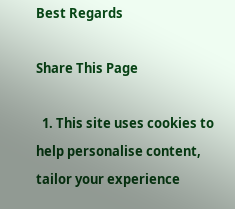Best Regards

Share This Page

  1. This site uses cookies to help personalise content, tailor your experience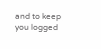and to keep you logged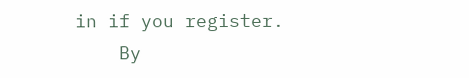in if you register.
    By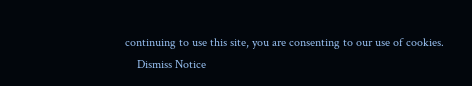continuing to use this site, you are consenting to our use of cookies.
    Dismiss Notice